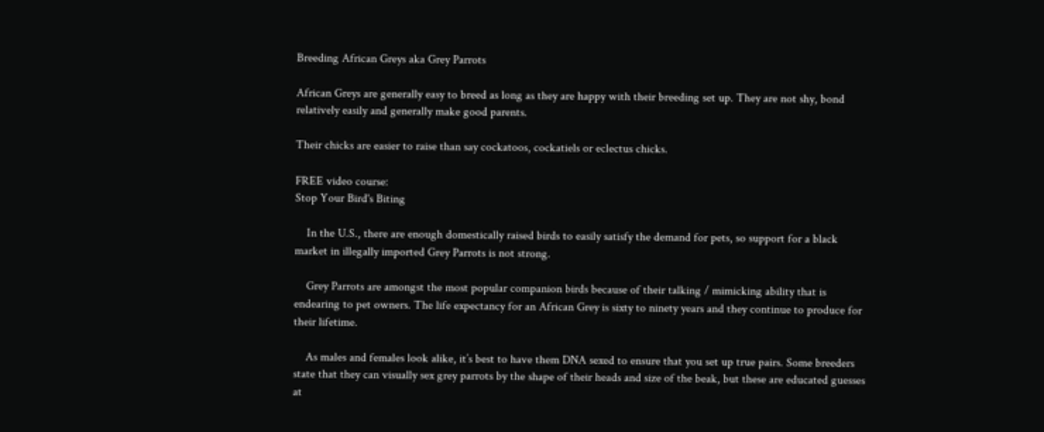Breeding African Greys aka Grey Parrots

African Greys are generally easy to breed as long as they are happy with their breeding set up. They are not shy, bond relatively easily and generally make good parents.

Their chicks are easier to raise than say cockatoos, cockatiels or eclectus chicks.

FREE video course:
Stop Your Bird's Biting

    In the U.S., there are enough domestically raised birds to easily satisfy the demand for pets, so support for a black market in illegally imported Grey Parrots is not strong.

    Grey Parrots are amongst the most popular companion birds because of their talking / mimicking ability that is endearing to pet owners. The life expectancy for an African Grey is sixty to ninety years and they continue to produce for their lifetime.

    As males and females look alike, it’s best to have them DNA sexed to ensure that you set up true pairs. Some breeders state that they can visually sex grey parrots by the shape of their heads and size of the beak, but these are educated guesses at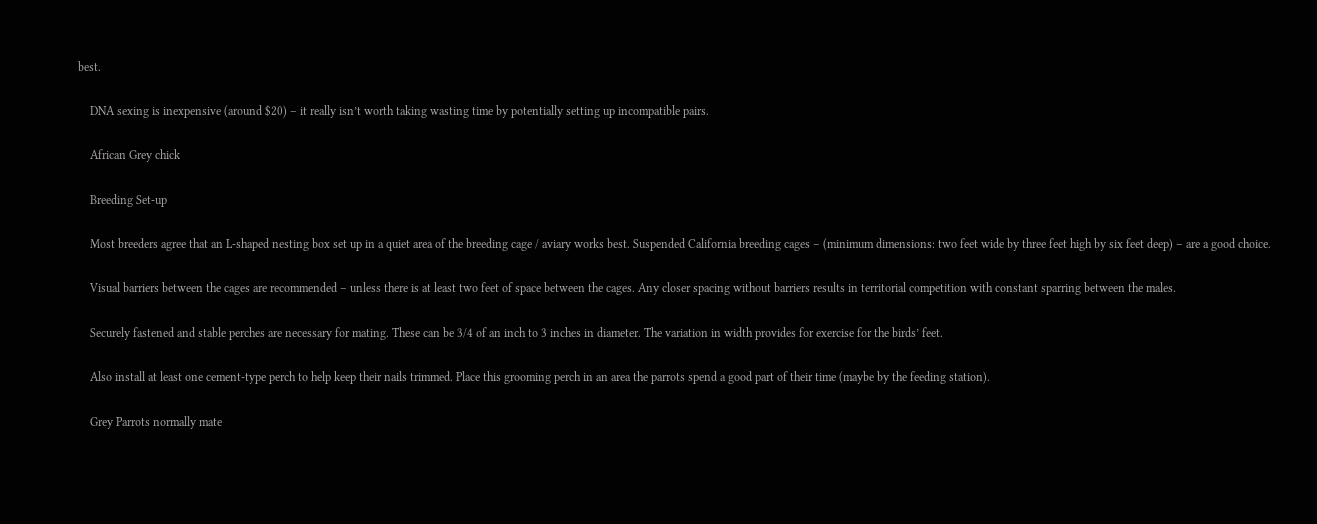best.

    DNA sexing is inexpensive (around $20) – it really isn’t worth taking wasting time by potentially setting up incompatible pairs.

    African Grey chick

    Breeding Set-up

    Most breeders agree that an L-shaped nesting box set up in a quiet area of the breeding cage / aviary works best. Suspended California breeding cages – (minimum dimensions: two feet wide by three feet high by six feet deep) – are a good choice.

    Visual barriers between the cages are recommended – unless there is at least two feet of space between the cages. Any closer spacing without barriers results in territorial competition with constant sparring between the males.

    Securely fastened and stable perches are necessary for mating. These can be 3/4 of an inch to 3 inches in diameter. The variation in width provides for exercise for the birds’ feet.

    Also install at least one cement-type perch to help keep their nails trimmed. Place this grooming perch in an area the parrots spend a good part of their time (maybe by the feeding station).

    Grey Parrots normally mate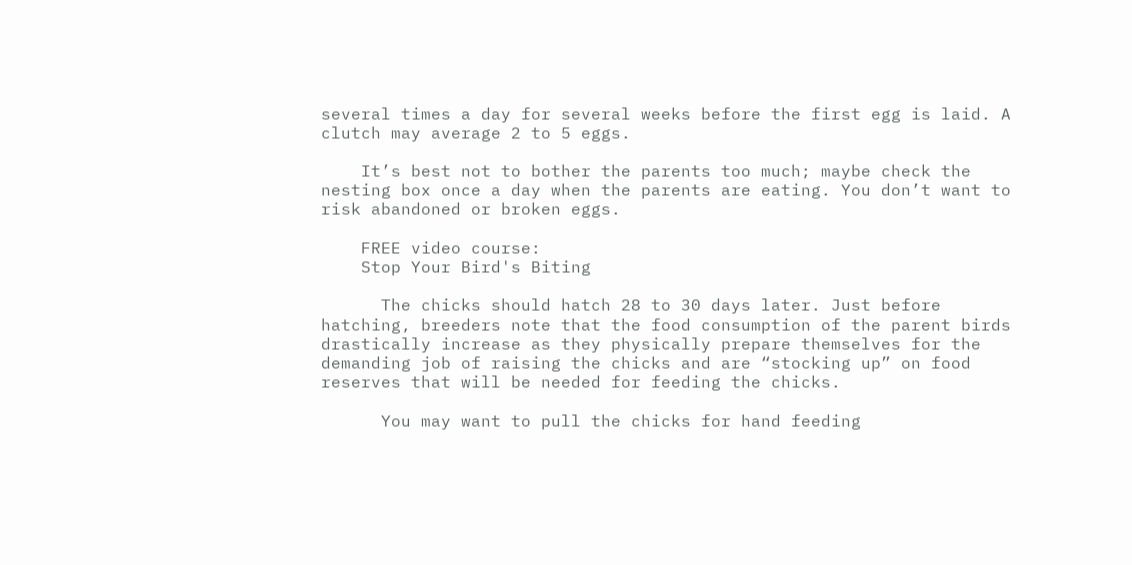several times a day for several weeks before the first egg is laid. A clutch may average 2 to 5 eggs.

    It’s best not to bother the parents too much; maybe check the nesting box once a day when the parents are eating. You don’t want to risk abandoned or broken eggs.

    FREE video course:
    Stop Your Bird's Biting

      The chicks should hatch 28 to 30 days later. Just before hatching, breeders note that the food consumption of the parent birds drastically increase as they physically prepare themselves for the demanding job of raising the chicks and are “stocking up” on food reserves that will be needed for feeding the chicks.

      You may want to pull the chicks for hand feeding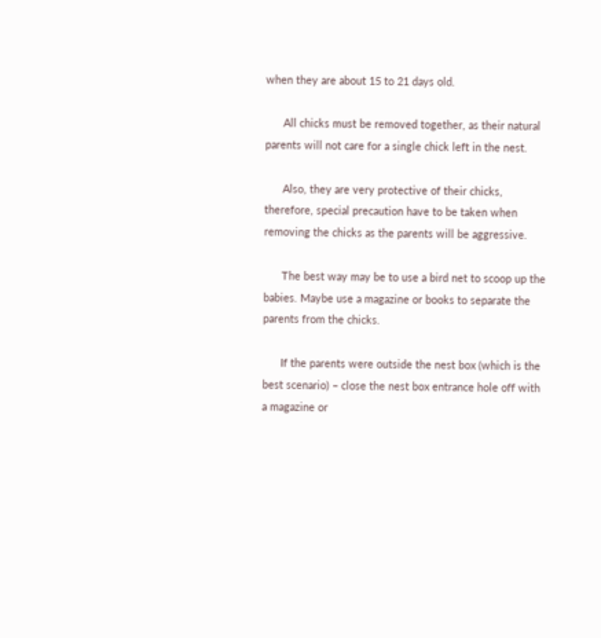when they are about 15 to 21 days old.

      All chicks must be removed together, as their natural parents will not care for a single chick left in the nest.

      Also, they are very protective of their chicks, therefore, special precaution have to be taken when removing the chicks as the parents will be aggressive.

      The best way may be to use a bird net to scoop up the babies. Maybe use a magazine or books to separate the parents from the chicks.

      If the parents were outside the nest box (which is the best scenario) – close the nest box entrance hole off with a magazine or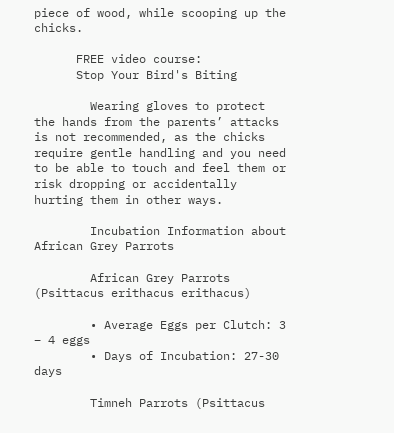piece of wood, while scooping up the chicks.

      FREE video course:
      Stop Your Bird's Biting

        Wearing gloves to protect the hands from the parents’ attacks is not recommended, as the chicks require gentle handling and you need to be able to touch and feel them or risk dropping or accidentally hurting them in other ways.

        Incubation Information about African Grey Parrots

        African Grey Parrots (Psittacus erithacus erithacus)

        • Average Eggs per Clutch: 3 – 4 eggs
        • Days of Incubation: 27-30 days

        Timneh Parrots (Psittacus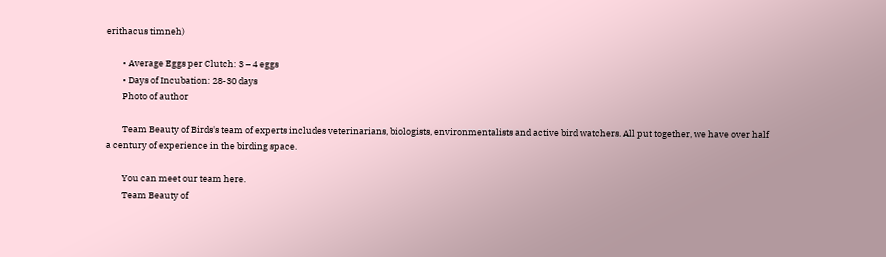erithacus timneh)

        • Average Eggs per Clutch: 3 – 4 eggs
        • Days of Incubation: 28-30 days
        Photo of author

        Team Beauty of Birds's team of experts includes veterinarians, biologists, environmentalists and active bird watchers. All put together, we have over half a century of experience in the birding space.

        You can meet our team here.
        Team Beauty of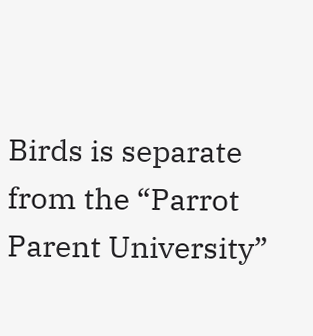Birds is separate from the “Parrot Parent University”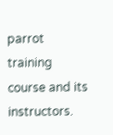parrot training course and its instructors.